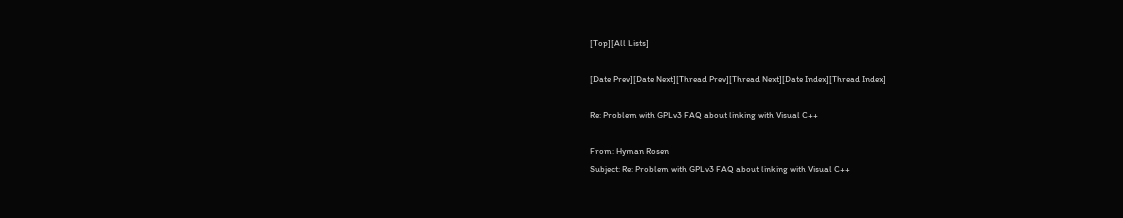[Top][All Lists]

[Date Prev][Date Next][Thread Prev][Thread Next][Date Index][Thread Index]

Re: Problem with GPLv3 FAQ about linking with Visual C++

From: Hyman Rosen
Subject: Re: Problem with GPLv3 FAQ about linking with Visual C++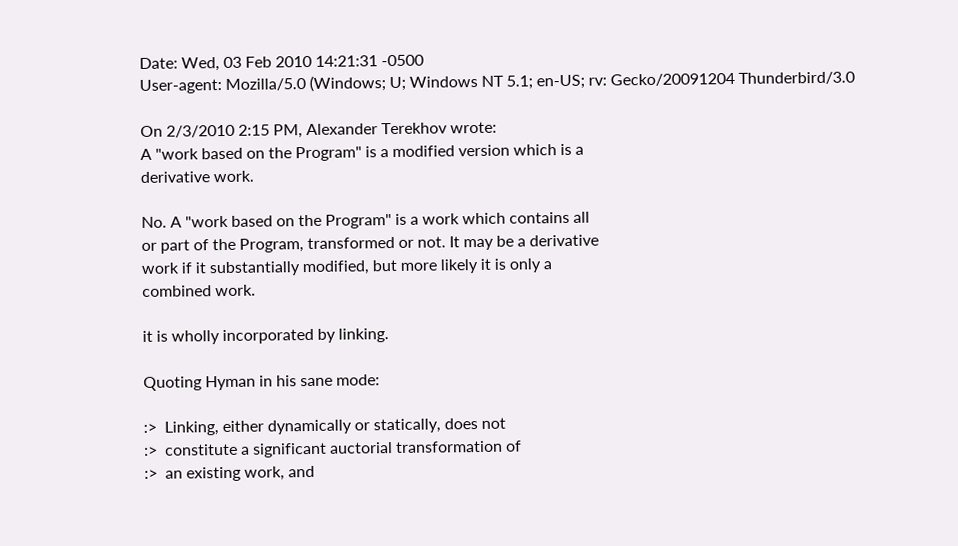Date: Wed, 03 Feb 2010 14:21:31 -0500
User-agent: Mozilla/5.0 (Windows; U; Windows NT 5.1; en-US; rv: Gecko/20091204 Thunderbird/3.0

On 2/3/2010 2:15 PM, Alexander Terekhov wrote:
A "work based on the Program" is a modified version which is a
derivative work.

No. A "work based on the Program" is a work which contains all
or part of the Program, transformed or not. It may be a derivative
work if it substantially modified, but more likely it is only a
combined work.

it is wholly incorporated by linking.

Quoting Hyman in his sane mode:

:>  Linking, either dynamically or statically, does not
:>  constitute a significant auctorial transformation of
:>  an existing work, and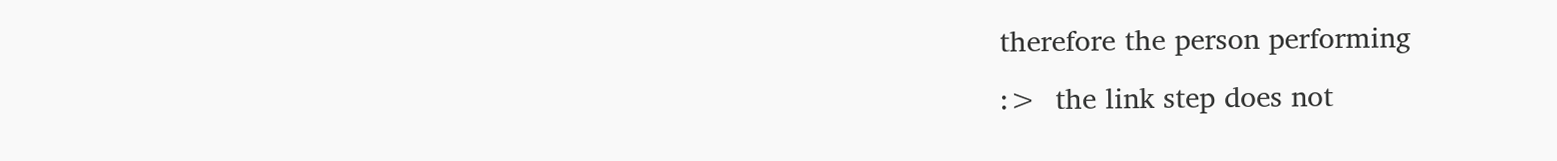therefore the person performing
:>  the link step does not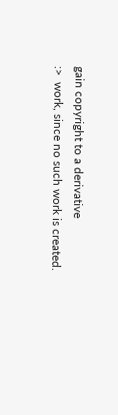gain copyright to a derivative
:>  work, since no such work is created.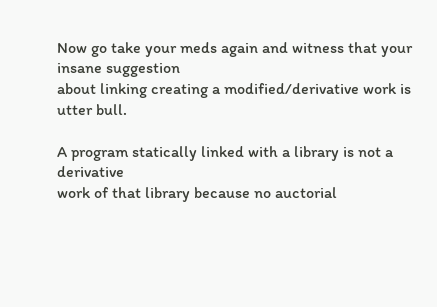Now go take your meds again and witness that your insane suggestion
about linking creating a modified/derivative work is utter bull.

A program statically linked with a library is not a derivative
work of that library because no auctorial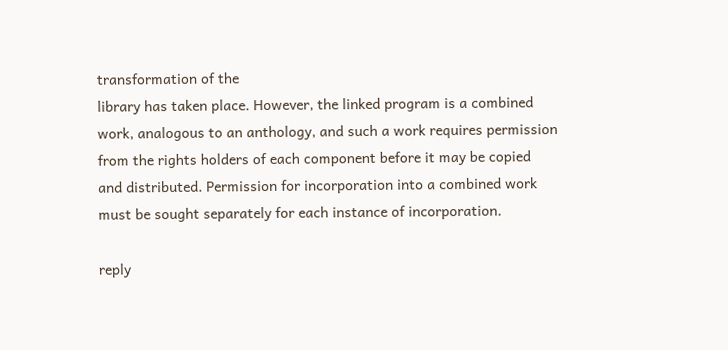transformation of the
library has taken place. However, the linked program is a combined
work, analogous to an anthology, and such a work requires permission
from the rights holders of each component before it may be copied
and distributed. Permission for incorporation into a combined work
must be sought separately for each instance of incorporation.

reply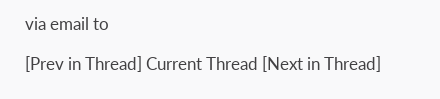via email to

[Prev in Thread] Current Thread [Next in Thread]